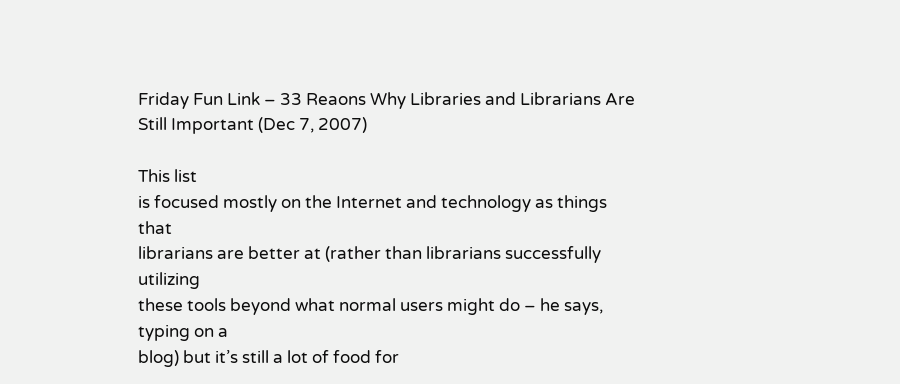Friday Fun Link – 33 Reaons Why Libraries and Librarians Are Still Important (Dec 7, 2007)

This list
is focused mostly on the Internet and technology as things that
librarians are better at (rather than librarians successfully utilizing
these tools beyond what normal users might do – he says, typing on a
blog) but it’s still a lot of food for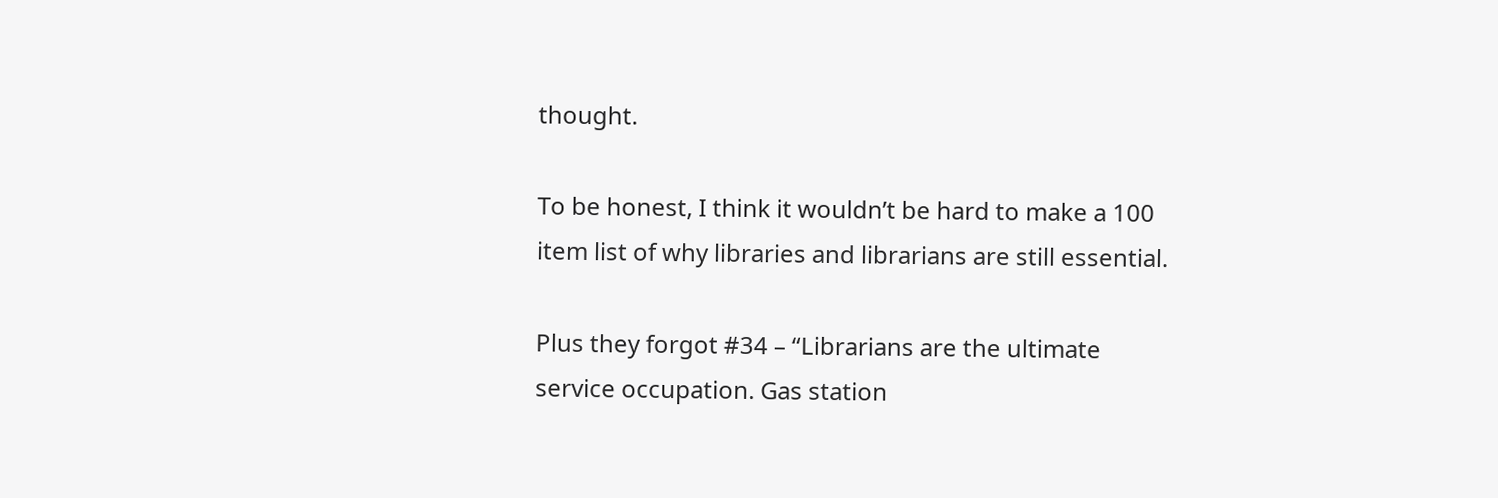thought.

To be honest, I think it wouldn’t be hard to make a 100 item list of why libraries and librarians are still essential.

Plus they forgot #34 – “Librarians are the ultimate service occupation. Gas station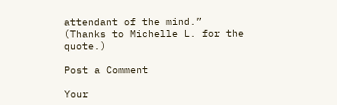attendant of the mind.” (Thanks to Michelle L. for the quote.)

Post a Comment

Your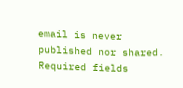email is never published nor shared. Required fields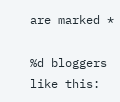are marked *

%d bloggers like this: